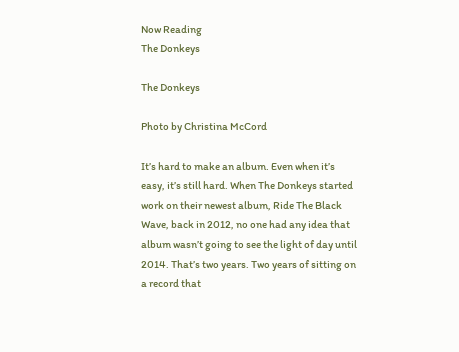Now Reading
The Donkeys

The Donkeys

Photo by Christina McCord

It’s hard to make an album. Even when it’s easy, it’s still hard. When The Donkeys started work on their newest album, Ride The Black Wave, back in 2012, no one had any idea that album wasn’t going to see the light of day until 2014. That’s two years. Two years of sitting on a record that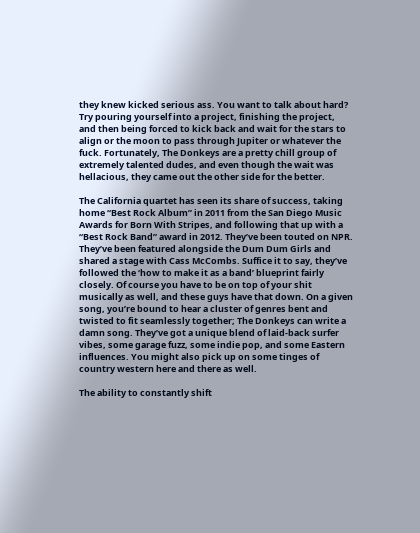they knew kicked serious ass. You want to talk about hard? Try pouring yourself into a project, finishing the project, and then being forced to kick back and wait for the stars to align or the moon to pass through Jupiter or whatever the fuck. Fortunately, The Donkeys are a pretty chill group of extremely talented dudes, and even though the wait was hellacious, they came out the other side for the better.

The California quartet has seen its share of success, taking home “Best Rock Album” in 2011 from the San Diego Music Awards for Born With Stripes, and following that up with a “Best Rock Band” award in 2012. They’ve been touted on NPR. They’ve been featured alongside the Dum Dum Girls and shared a stage with Cass McCombs. Suffice it to say, they’ve followed the ‘how to make it as a band’ blueprint fairly closely. Of course you have to be on top of your shit musically as well, and these guys have that down. On a given song, you’re bound to hear a cluster of genres bent and twisted to fit seamlessly together; The Donkeys can write a damn song. They’ve got a unique blend of laid-back surfer vibes, some garage fuzz, some indie pop, and some Eastern influences. You might also pick up on some tinges of country western here and there as well.

The ability to constantly shift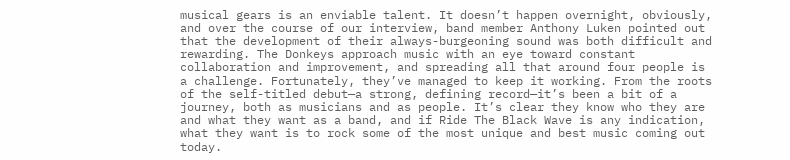musical gears is an enviable talent. It doesn’t happen overnight, obviously, and over the course of our interview, band member Anthony Luken pointed out that the development of their always-burgeoning sound was both difficult and rewarding. The Donkeys approach music with an eye toward constant collaboration and improvement, and spreading all that around four people is a challenge. Fortunately, they’ve managed to keep it working. From the roots of the self-titled debut—a strong, defining record—it’s been a bit of a journey, both as musicians and as people. It’s clear they know who they are and what they want as a band, and if Ride The Black Wave is any indication, what they want is to rock some of the most unique and best music coming out today.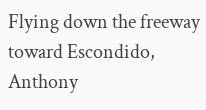Flying down the freeway toward Escondido, Anthony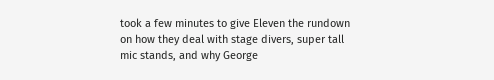took a few minutes to give Eleven the rundown on how they deal with stage divers, super tall mic stands, and why George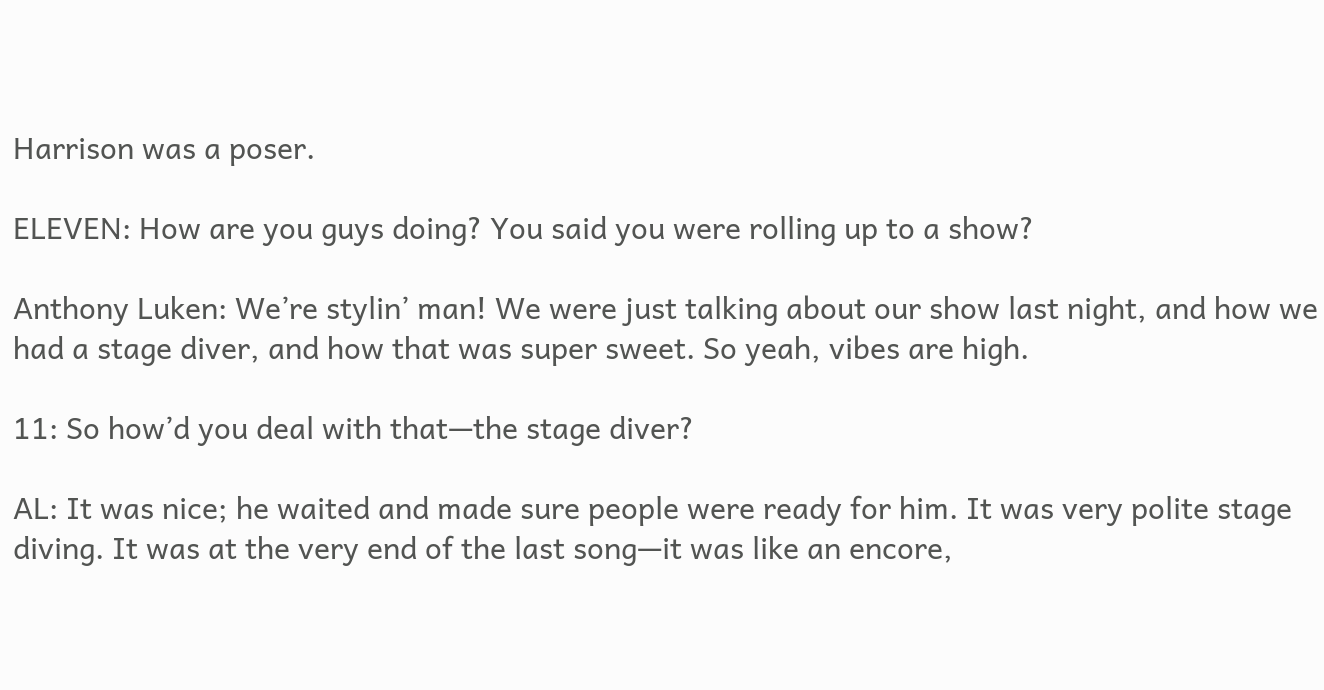Harrison was a poser.

ELEVEN: How are you guys doing? You said you were rolling up to a show?

Anthony Luken: We’re stylin’ man! We were just talking about our show last night, and how we had a stage diver, and how that was super sweet. So yeah, vibes are high.

11: So how’d you deal with that—the stage diver?

AL: It was nice; he waited and made sure people were ready for him. It was very polite stage diving. It was at the very end of the last song—it was like an encore,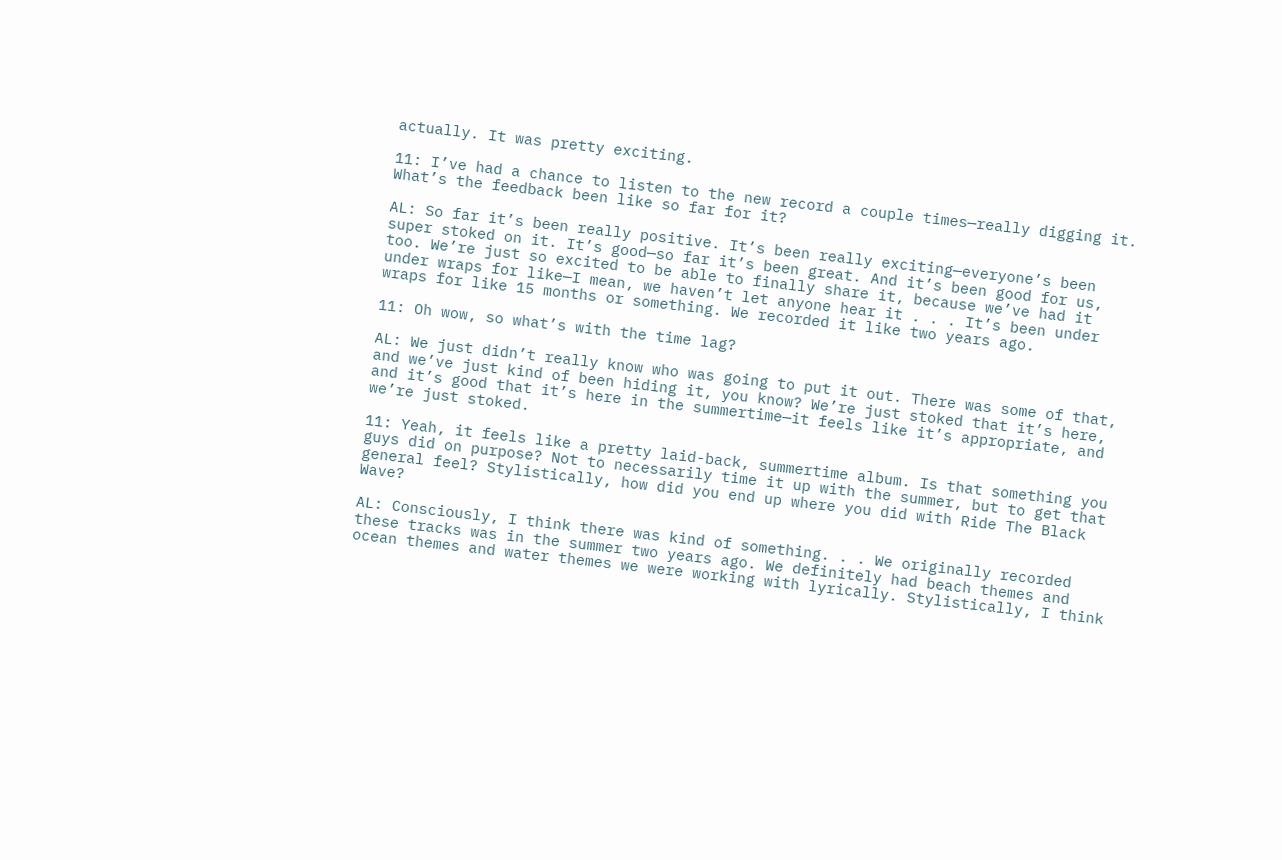actually. It was pretty exciting.

11: I’ve had a chance to listen to the new record a couple times—really digging it. What’s the feedback been like so far for it?

AL: So far it’s been really positive. It’s been really exciting—everyone’s been super stoked on it. It’s good—so far it’s been great. And it’s been good for us, too. We’re just so excited to be able to finally share it, because we’ve had it under wraps for like—I mean, we haven’t let anyone hear it . . . It’s been under wraps for like 15 months or something. We recorded it like two years ago.

11: Oh wow, so what’s with the time lag?

AL: We just didn’t really know who was going to put it out. There was some of that, and we’ve just kind of been hiding it, you know? We’re just stoked that it’s here, and it’s good that it’s here in the summertime—it feels like it’s appropriate, and we’re just stoked.

11: Yeah, it feels like a pretty laid-back, summertime album. Is that something you guys did on purpose? Not to necessarily time it up with the summer, but to get that general feel? Stylistically, how did you end up where you did with Ride The Black Wave?

AL: Consciously, I think there was kind of something. . . We originally recorded these tracks was in the summer two years ago. We definitely had beach themes and ocean themes and water themes we were working with lyrically. Stylistically, I think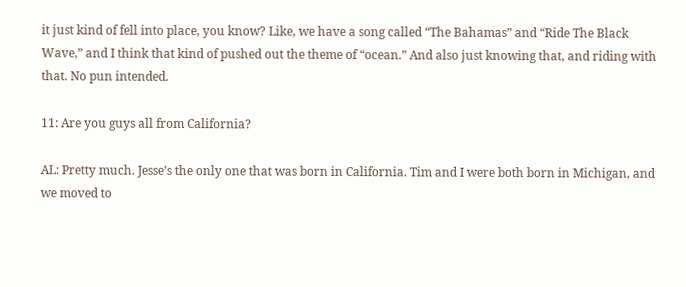it just kind of fell into place, you know? Like, we have a song called “The Bahamas” and “Ride The Black Wave,” and I think that kind of pushed out the theme of “ocean.” And also just knowing that, and riding with that. No pun intended.

11: Are you guys all from California?

AL: Pretty much. Jesse’s the only one that was born in California. Tim and I were both born in Michigan, and we moved to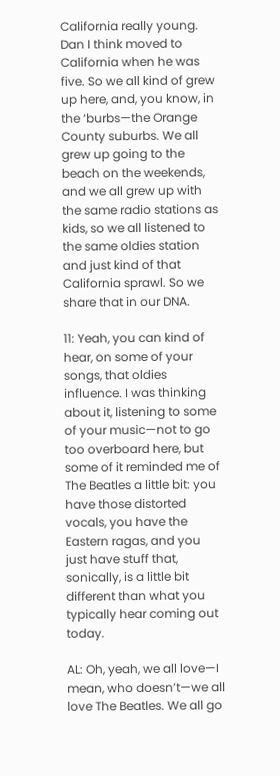California really young. Dan I think moved to California when he was five. So we all kind of grew up here, and, you know, in the ‘burbs—the Orange County suburbs. We all grew up going to the beach on the weekends, and we all grew up with the same radio stations as kids, so we all listened to the same oldies station and just kind of that California sprawl. So we share that in our DNA.

11: Yeah, you can kind of hear, on some of your songs, that oldies influence. I was thinking about it, listening to some of your music—not to go too overboard here, but some of it reminded me of The Beatles a little bit: you have those distorted vocals, you have the Eastern ragas, and you just have stuff that, sonically, is a little bit different than what you typically hear coming out today.

AL: Oh, yeah, we all love—I mean, who doesn’t—we all love The Beatles. We all go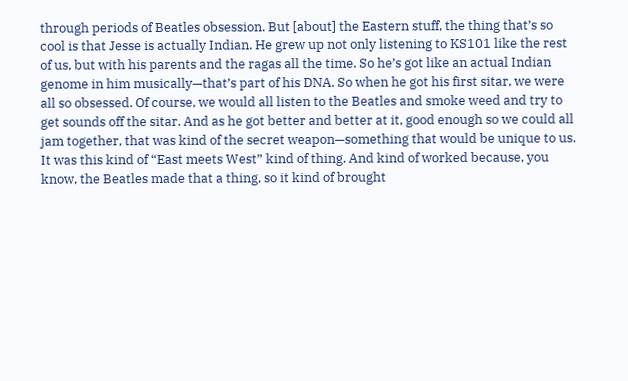through periods of Beatles obsession. But [about] the Eastern stuff, the thing that’s so cool is that Jesse is actually Indian. He grew up not only listening to KS101 like the rest of us, but with his parents and the ragas all the time. So he’s got like an actual Indian genome in him musically—that’s part of his DNA. So when he got his first sitar, we were all so obsessed. Of course, we would all listen to the Beatles and smoke weed and try to get sounds off the sitar. And as he got better and better at it, good enough so we could all jam together, that was kind of the secret weapon—something that would be unique to us. It was this kind of “East meets West” kind of thing. And kind of worked because, you know, the Beatles made that a thing, so it kind of brought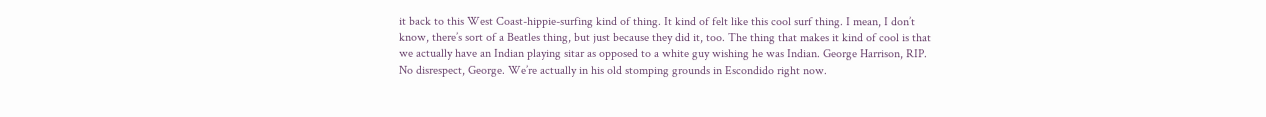it back to this West Coast-hippie-surfing kind of thing. It kind of felt like this cool surf thing. I mean, I don’t know, there’s sort of a Beatles thing, but just because they did it, too. The thing that makes it kind of cool is that we actually have an Indian playing sitar as opposed to a white guy wishing he was Indian. George Harrison, RIP. No disrespect, George. We’re actually in his old stomping grounds in Escondido right now.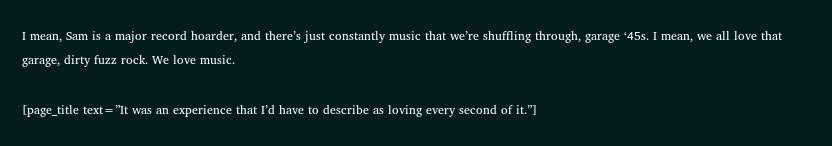I mean, Sam is a major record hoarder, and there’s just constantly music that we’re shuffling through, garage ‘45s. I mean, we all love that garage, dirty fuzz rock. We love music.

[page_title text=”It was an experience that I’d have to describe as loving every second of it.”]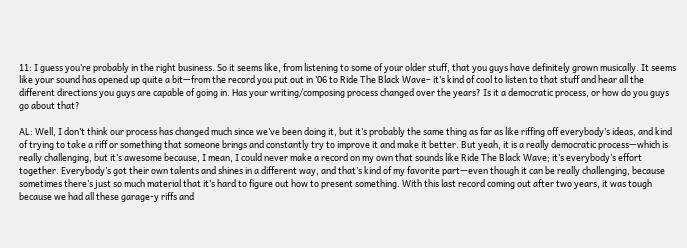11: I guess you’re probably in the right business. So it seems like, from listening to some of your older stuff, that you guys have definitely grown musically. It seems like your sound has opened up quite a bit—from the record you put out in ’06 to Ride The Black Wave– it’s kind of cool to listen to that stuff and hear all the different directions you guys are capable of going in. Has your writing/composing process changed over the years? Is it a democratic process, or how do you guys go about that?

AL: Well, I don’t think our process has changed much since we’ve been doing it, but it’s probably the same thing as far as like riffing off everybody’s ideas, and kind of trying to take a riff or something that someone brings and constantly try to improve it and make it better. But yeah, it is a really democratic process—which is really challenging, but it’s awesome because, I mean, I could never make a record on my own that sounds like Ride The Black Wave; it’s everybody’s effort together. Everybody’s got their own talents and shines in a different way, and that’s kind of my favorite part—even though it can be really challenging, because sometimes there’s just so much material that it’s hard to figure out how to present something. With this last record coming out after two years, it was tough because we had all these garage-y riffs and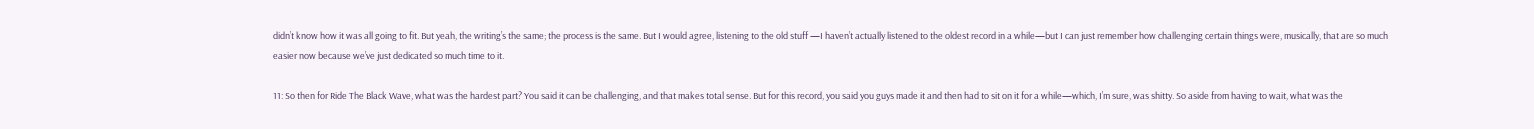didn’t know how it was all going to fit. But yeah, the writing’s the same; the process is the same. But I would agree, listening to the old stuff —I haven’t actually listened to the oldest record in a while—but I can just remember how challenging certain things were, musically, that are so much easier now because we’ve just dedicated so much time to it.

11: So then for Ride The Black Wave, what was the hardest part? You said it can be challenging, and that makes total sense. But for this record, you said you guys made it and then had to sit on it for a while—which, I’m sure, was shitty. So aside from having to wait, what was the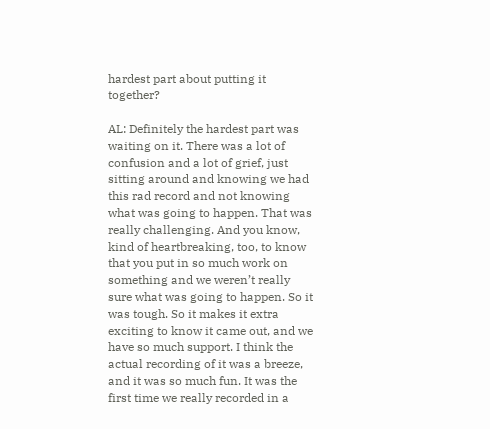hardest part about putting it together?

AL: Definitely the hardest part was waiting on it. There was a lot of confusion and a lot of grief, just sitting around and knowing we had this rad record and not knowing what was going to happen. That was really challenging. And you know, kind of heartbreaking, too, to know that you put in so much work on something and we weren’t really sure what was going to happen. So it was tough. So it makes it extra exciting to know it came out, and we have so much support. I think the actual recording of it was a breeze, and it was so much fun. It was the first time we really recorded in a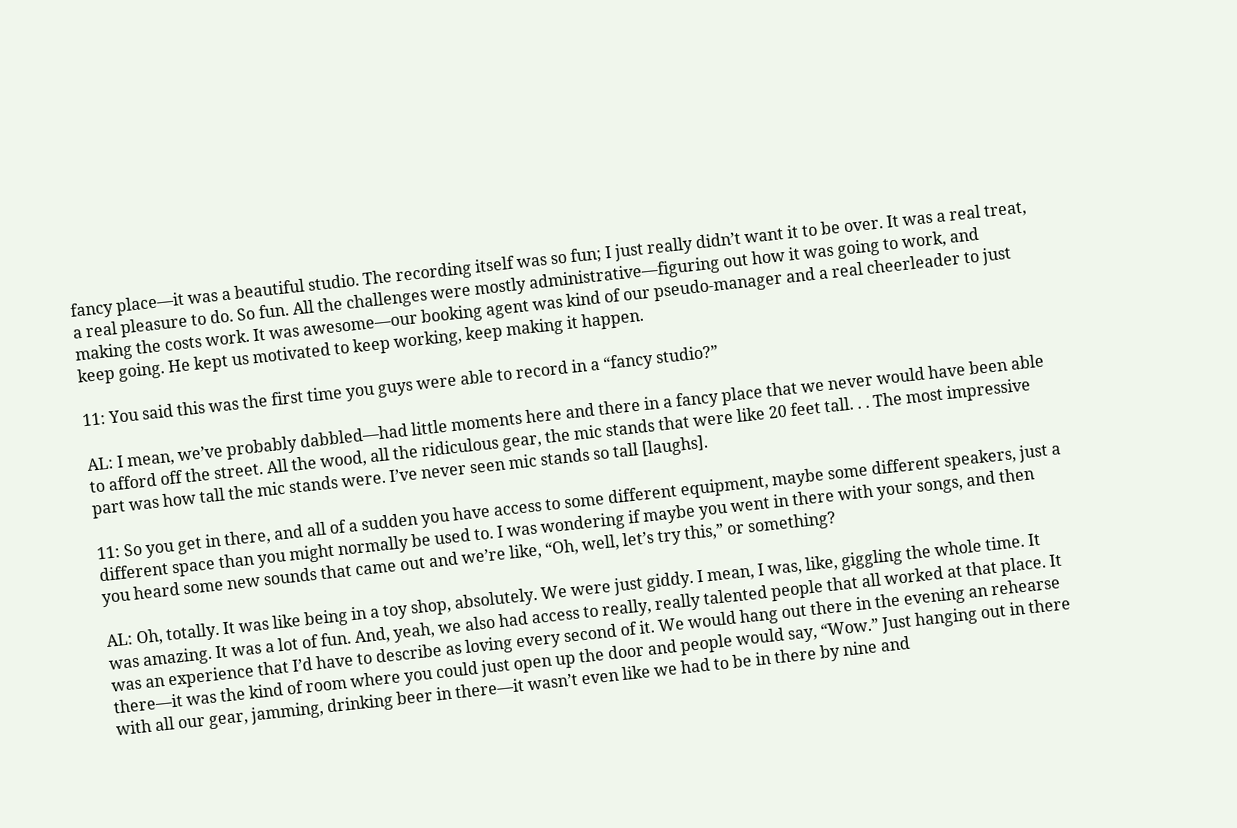fancy place—it was a beautiful studio. The recording itself was so fun; I just really didn’t want it to be over. It was a real treat, a real pleasure to do. So fun. All the challenges were mostly administrative—figuring out how it was going to work, and making the costs work. It was awesome—our booking agent was kind of our pseudo-manager and a real cheerleader to just keep going. He kept us motivated to keep working, keep making it happen.

11: You said this was the first time you guys were able to record in a “fancy studio?”

AL: I mean, we’ve probably dabbled—had little moments here and there in a fancy place that we never would have been able to afford off the street. All the wood, all the ridiculous gear, the mic stands that were like 20 feet tall. . . The most impressive part was how tall the mic stands were. I’ve never seen mic stands so tall [laughs].

11: So you get in there, and all of a sudden you have access to some different equipment, maybe some different speakers, just a different space than you might normally be used to. I was wondering if maybe you went in there with your songs, and then you heard some new sounds that came out and we’re like, “Oh, well, let’s try this,” or something?

AL: Oh, totally. It was like being in a toy shop, absolutely. We were just giddy. I mean, I was, like, giggling the whole time. It was amazing. It was a lot of fun. And, yeah, we also had access to really, really talented people that all worked at that place. It was an experience that I’d have to describe as loving every second of it. We would hang out there in the evening an rehearse there—it was the kind of room where you could just open up the door and people would say, “Wow.” Just hanging out in there with all our gear, jamming, drinking beer in there—it wasn’t even like we had to be in there by nine and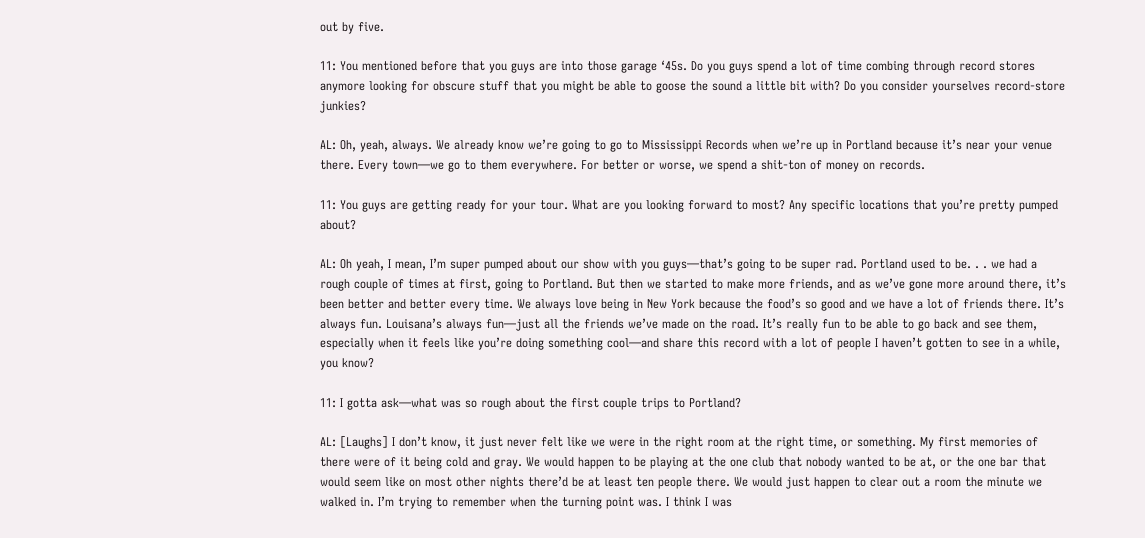out by five.

11: You mentioned before that you guys are into those garage ‘45s. Do you guys spend a lot of time combing through record stores anymore looking for obscure stuff that you might be able to goose the sound a little bit with? Do you consider yourselves record-store junkies?

AL: Oh, yeah, always. We already know we’re going to go to Mississippi Records when we’re up in Portland because it’s near your venue there. Every town—we go to them everywhere. For better or worse, we spend a shit-ton of money on records.

11: You guys are getting ready for your tour. What are you looking forward to most? Any specific locations that you’re pretty pumped about?

AL: Oh yeah, I mean, I’m super pumped about our show with you guys—that’s going to be super rad. Portland used to be. . . we had a rough couple of times at first, going to Portland. But then we started to make more friends, and as we’ve gone more around there, it’s been better and better every time. We always love being in New York because the food’s so good and we have a lot of friends there. It’s always fun. Louisana’s always fun—just all the friends we’ve made on the road. It’s really fun to be able to go back and see them, especially when it feels like you’re doing something cool—and share this record with a lot of people I haven’t gotten to see in a while, you know?

11: I gotta ask—what was so rough about the first couple trips to Portland?

AL: [Laughs] I don’t know, it just never felt like we were in the right room at the right time, or something. My first memories of there were of it being cold and gray. We would happen to be playing at the one club that nobody wanted to be at, or the one bar that would seem like on most other nights there’d be at least ten people there. We would just happen to clear out a room the minute we walked in. I’m trying to remember when the turning point was. I think I was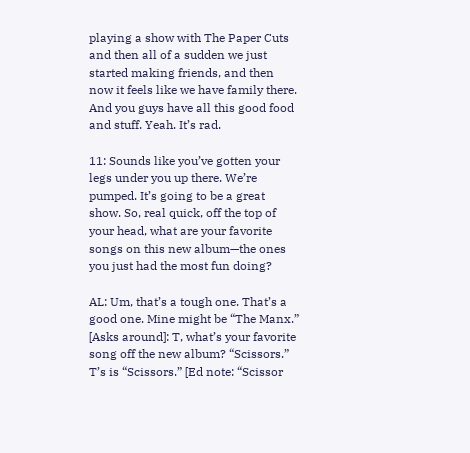playing a show with The Paper Cuts and then all of a sudden we just started making friends, and then now it feels like we have family there. And you guys have all this good food and stuff. Yeah. It’s rad.

11: Sounds like you’ve gotten your legs under you up there. We’re pumped. It’s going to be a great show. So, real quick, off the top of your head, what are your favorite songs on this new album—the ones you just had the most fun doing?

AL: Um, that’s a tough one. That’s a good one. Mine might be “The Manx.” [Asks around]: T, what’s your favorite song off the new album? “Scissors.” T’s is “Scissors.” [Ed note: “Scissor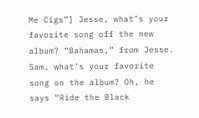Me Cigs”] Jesse, what’s your favorite song off the new album? “Bahamas,” from Jesse. Sam, what’s your favorite song on the album? Oh, he says “Ride the Black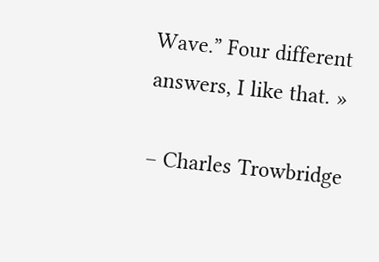Wave.” Four different answers, I like that. »

– Charles Trowbridge